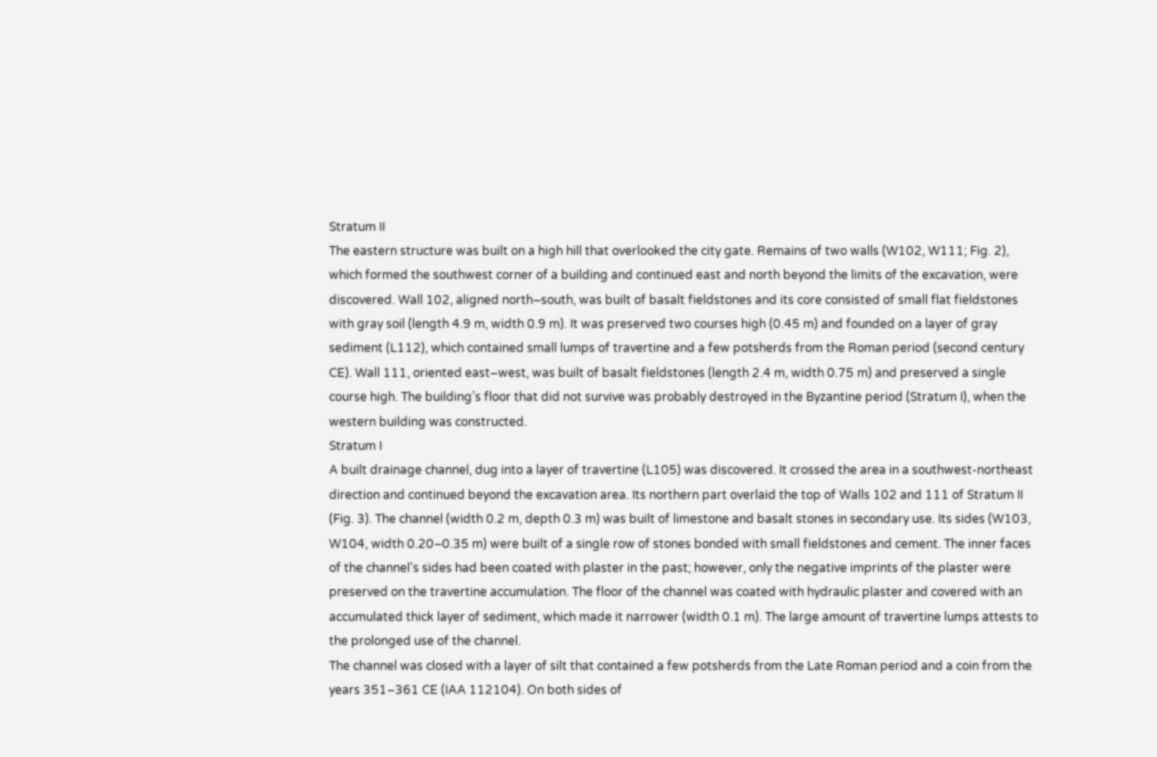Stratum II
The eastern structure was built on a high hill that overlooked the city gate. Remains of two walls (W102, W111; Fig. 2), which formed the southwest corner of a building and continued east and north beyond the limits of the excavation, were discovered. Wall 102, aligned north–south, was built of basalt fieldstones and its core consisted of small flat fieldstones with gray soil (length 4.9 m, width 0.9 m). It was preserved two courses high (0.45 m) and founded on a layer of gray sediment (L112), which contained small lumps of travertine and a few potsherds from the Roman period (second century CE). Wall 111, oriented east–west, was built of basalt fieldstones (length 2.4 m, width 0.75 m) and preserved a single course high. The building’s floor that did not survive was probably destroyed in the Byzantine period (Stratum I), when the western building was constructed.
Stratum I
A built drainage channel, dug into a layer of travertine (L105) was discovered. It crossed the area in a southwest-northeast direction and continued beyond the excavation area. Its northern part overlaid the top of Walls 102 and 111 of Stratum II (Fig. 3). The channel (width 0.2 m, depth 0.3 m) was built of limestone and basalt stones in secondary use. Its sides (W103, W104, width 0.20–0.35 m) were built of a single row of stones bonded with small fieldstones and cement. The inner faces of the channel’s sides had been coated with plaster in the past; however, only the negative imprints of the plaster were preserved on the travertine accumulation. The floor of the channel was coated with hydraulic plaster and covered with an accumulated thick layer of sediment, which made it narrower (width 0.1 m). The large amount of travertine lumps attests to the prolonged use of the channel.
The channel was closed with a layer of silt that contained a few potsherds from the Late Roman period and a coin from the years 351–361 CE (IAA 112104). On both sides of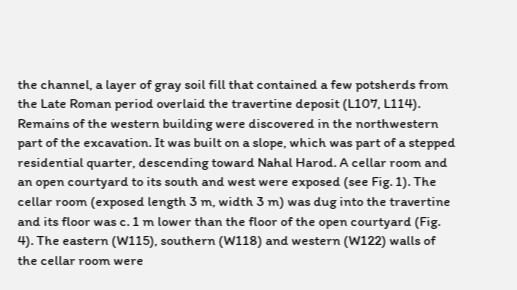the channel, a layer of gray soil fill that contained a few potsherds from the Late Roman period overlaid the travertine deposit (L107, L114).
Remains of the western building were discovered in the northwestern part of the excavation. It was built on a slope, which was part of a stepped residential quarter, descending toward Nahal Harod. A cellar room and an open courtyard to its south and west were exposed (see Fig. 1). The cellar room (exposed length 3 m, width 3 m) was dug into the travertine and its floor was c. 1 m lower than the floor of the open courtyard (Fig. 4). The eastern (W115), southern (W118) and western (W122) walls of the cellar room were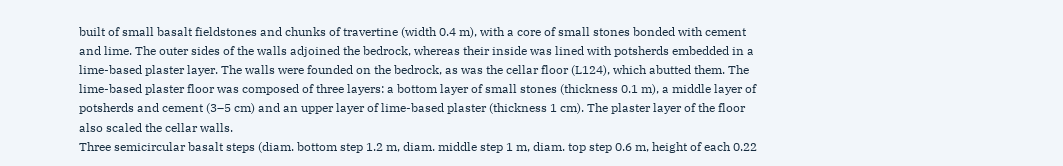built of small basalt fieldstones and chunks of travertine (width 0.4 m), with a core of small stones bonded with cement and lime. The outer sides of the walls adjoined the bedrock, whereas their inside was lined with potsherds embedded in a lime-based plaster layer. The walls were founded on the bedrock, as was the cellar floor (L124), which abutted them. The lime-based plaster floor was composed of three layers: a bottom layer of small stones (thickness 0.1 m), a middle layer of potsherds and cement (3–5 cm) and an upper layer of lime-based plaster (thickness 1 cm). The plaster layer of the floor also scaled the cellar walls.
Three semicircular basalt steps (diam. bottom step 1.2 m, diam. middle step 1 m, diam. top step 0.6 m, height of each 0.22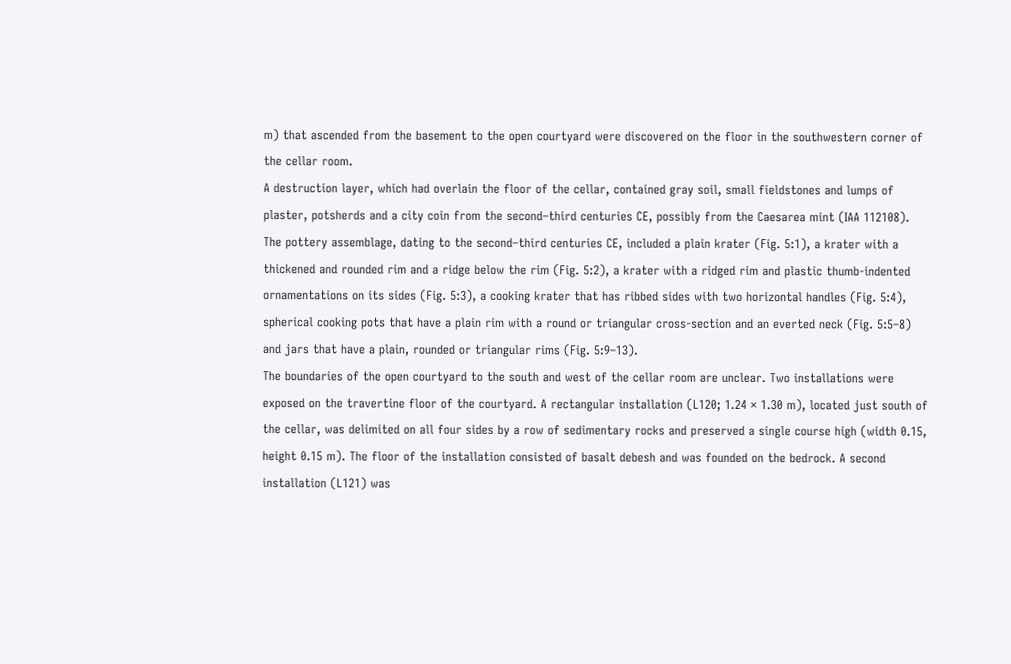m) that ascended from the basement to the open courtyard were discovered on the floor in the southwestern corner of the cellar room.
A destruction layer, which had overlain the floor of the cellar, contained gray soil, small fieldstones and lumps of plaster, potsherds and a city coin from the second–third centuries CE, possibly from the Caesarea mint (IAA 112108).
The pottery assemblage, dating to the second–third centuries CE, included a plain krater (Fig. 5:1), a krater with a thickened and rounded rim and a ridge below the rim (Fig. 5:2), a krater with a ridged rim and plastic thumb-indented ornamentations on its sides (Fig. 5:3), a cooking krater that has ribbed sides with two horizontal handles (Fig. 5:4), spherical cooking pots that have a plain rim with a round or triangular cross-section and an everted neck (Fig. 5:5–8) and jars that have a plain, rounded or triangular rims (Fig. 5:9–13).
The boundaries of the open courtyard to the south and west of the cellar room are unclear. Two installations were exposed on the travertine floor of the courtyard. A rectangular installation (L120; 1.24 × 1.30 m), located just south of the cellar, was delimited on all four sides by a row of sedimentary rocks and preserved a single course high (width 0.15, height 0.15 m). The floor of the installation consisted of basalt debesh and was founded on the bedrock. A second installation (L121) was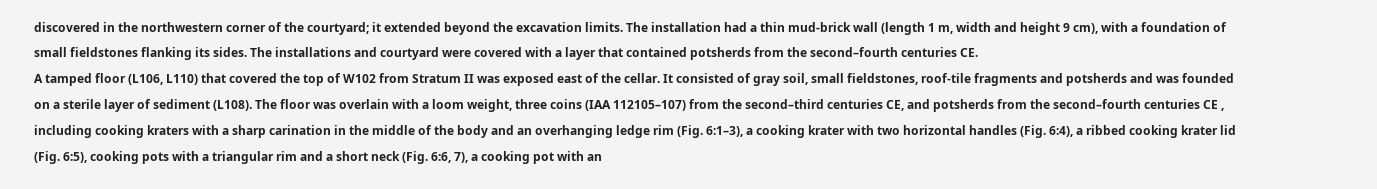discovered in the northwestern corner of the courtyard; it extended beyond the excavation limits. The installation had a thin mud-brick wall (length 1 m, width and height 9 cm), with a foundation of small fieldstones flanking its sides. The installations and courtyard were covered with a layer that contained potsherds from the second–fourth centuries CE.
A tamped floor (L106, L110) that covered the top of W102 from Stratum II was exposed east of the cellar. It consisted of gray soil, small fieldstones, roof-tile fragments and potsherds and was founded on a sterile layer of sediment (L108). The floor was overlain with a loom weight, three coins (IAA 112105–107) from the second–third centuries CE, and potsherds from the second–fourth centuries CE , including cooking kraters with a sharp carination in the middle of the body and an overhanging ledge rim (Fig. 6:1–3), a cooking krater with two horizontal handles (Fig. 6:4), a ribbed cooking krater lid (Fig. 6:5), cooking pots with a triangular rim and a short neck (Fig. 6:6, 7), a cooking pot with an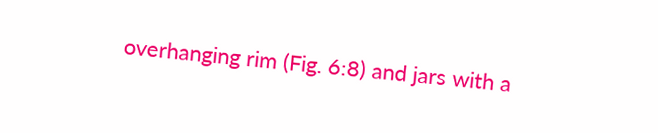overhanging rim (Fig. 6:8) and jars with a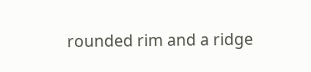rounded rim and a ridge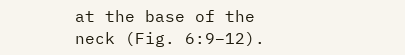at the base of the neck (Fig. 6:9–12).